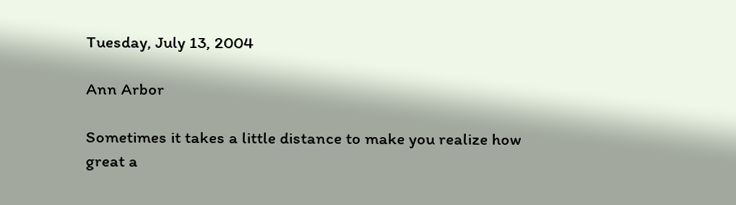Tuesday, July 13, 2004

Ann Arbor

Sometimes it takes a little distance to make you realize how great a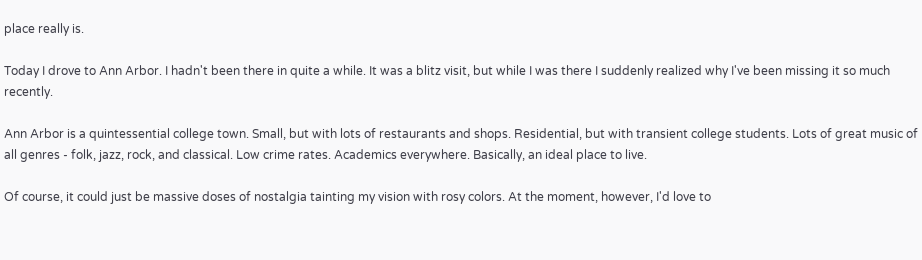place really is.

Today I drove to Ann Arbor. I hadn't been there in quite a while. It was a blitz visit, but while I was there I suddenly realized why I've been missing it so much recently.

Ann Arbor is a quintessential college town. Small, but with lots of restaurants and shops. Residential, but with transient college students. Lots of great music of all genres - folk, jazz, rock, and classical. Low crime rates. Academics everywhere. Basically, an ideal place to live.

Of course, it could just be massive doses of nostalgia tainting my vision with rosy colors. At the moment, however, I'd love to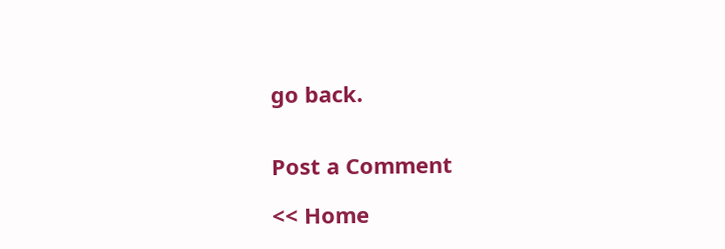go back.


Post a Comment

<< Home